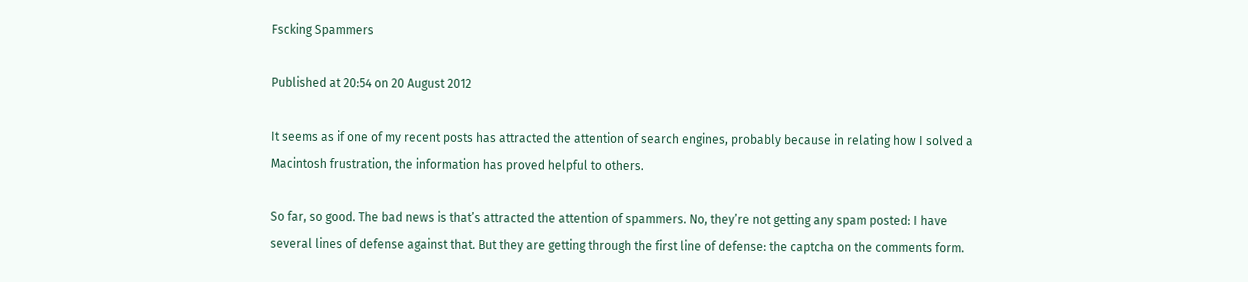Fscking Spammers

Published at 20:54 on 20 August 2012

It seems as if one of my recent posts has attracted the attention of search engines, probably because in relating how I solved a Macintosh frustration, the information has proved helpful to others.

So far, so good. The bad news is that’s attracted the attention of spammers. No, they’re not getting any spam posted: I have several lines of defense against that. But they are getting through the first line of defense: the captcha on the comments form.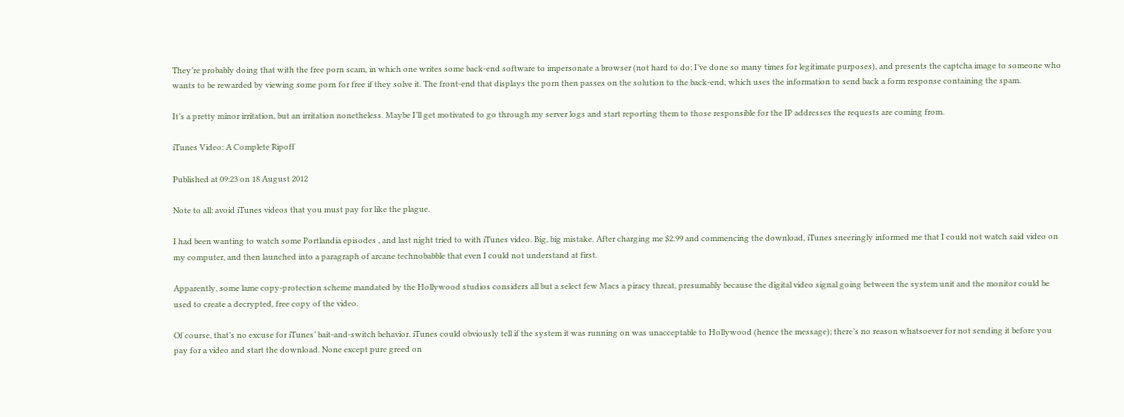They’re probably doing that with the free porn scam, in which one writes some back-end software to impersonate a browser (not hard to do; I’ve done so many times for legitimate purposes), and presents the captcha image to someone who wants to be rewarded by viewing some porn for free if they solve it. The front-end that displays the porn then passes on the solution to the back-end, which uses the information to send back a form response containing the spam.

It’s a pretty minor irritation, but an irritation nonetheless. Maybe I’ll get motivated to go through my server logs and start reporting them to those responsible for the IP addresses the requests are coming from.

iTunes Video: A Complete Ripoff

Published at 09:23 on 18 August 2012

Note to all: avoid iTunes videos that you must pay for like the plague.

I had been wanting to watch some Portlandia episodes , and last night tried to with iTunes video. Big, big mistake. After charging me $2.99 and commencing the download, iTunes sneeringly informed me that I could not watch said video on my computer, and then launched into a paragraph of arcane technobabble that even I could not understand at first.

Apparently, some lame copy-protection scheme mandated by the Hollywood studios considers all but a select few Macs a piracy threat, presumably because the digital video signal going between the system unit and the monitor could be used to create a decrypted, free copy of the video.

Of course, that’s no excuse for iTunes’ bait-and-switch behavior. iTunes could obviously tell if the system it was running on was unacceptable to Hollywood (hence the message); there’s no reason whatsoever for not sending it before you pay for a video and start the download. None except pure greed on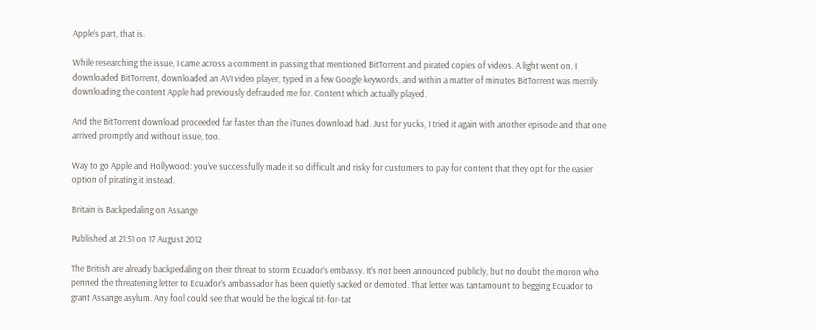Apple’s part, that is.

While researching the issue, I came across a comment in passing that mentioned BitTorrent and pirated copies of videos. A light went on. I downloaded BitTorrent, downloaded an AVI video player, typed in a few Google keywords, and within a matter of minutes BitTorrent was merrily downloading the content Apple had previously defrauded me for. Content which actually played.

And the BitTorrent download proceeded far faster than the iTunes download had. Just for yucks, I tried it again with another episode and that one arrived promptly and without issue, too.

Way to go Apple and Hollywood: you’ve successfully made it so difficult and risky for customers to pay for content that they opt for the easier option of pirating it instead.

Britain is Backpedaling on Assange

Published at 21:51 on 17 August 2012

The British are already backpedaling on their threat to storm Ecuador’s embassy. It’s not been announced publicly, but no doubt the moron who penned the threatening letter to Ecuador’s ambassador has been quietly sacked or demoted. That letter was tantamount to begging Ecuador to grant Assange asylum. Any fool could see that would be the logical tit-for-tat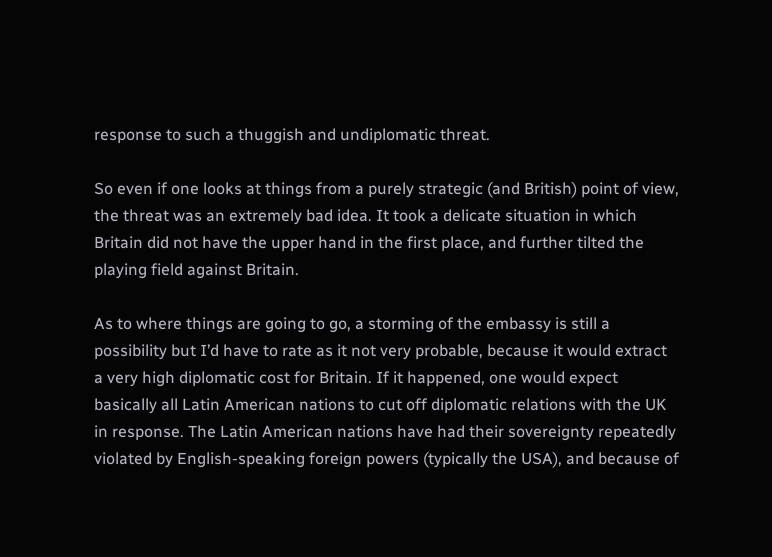response to such a thuggish and undiplomatic threat.

So even if one looks at things from a purely strategic (and British) point of view, the threat was an extremely bad idea. It took a delicate situation in which Britain did not have the upper hand in the first place, and further tilted the playing field against Britain.

As to where things are going to go, a storming of the embassy is still a possibility but I’d have to rate as it not very probable, because it would extract a very high diplomatic cost for Britain. If it happened, one would expect basically all Latin American nations to cut off diplomatic relations with the UK in response. The Latin American nations have had their sovereignty repeatedly violated by English-speaking foreign powers (typically the USA), and because of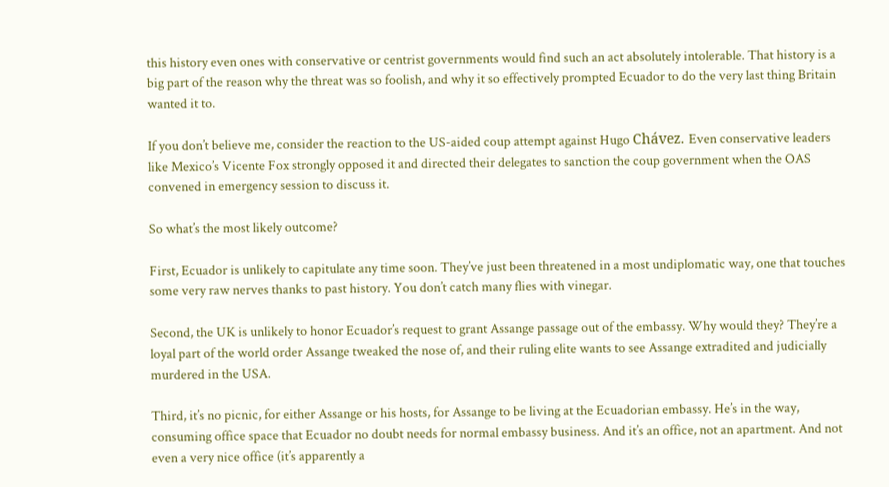this history even ones with conservative or centrist governments would find such an act absolutely intolerable. That history is a big part of the reason why the threat was so foolish, and why it so effectively prompted Ecuador to do the very last thing Britain wanted it to.

If you don’t believe me, consider the reaction to the US-aided coup attempt against Hugo Chávez. Even conservative leaders like Mexico’s Vicente Fox strongly opposed it and directed their delegates to sanction the coup government when the OAS convened in emergency session to discuss it.

So what’s the most likely outcome?

First, Ecuador is unlikely to capitulate any time soon. They’ve just been threatened in a most undiplomatic way, one that touches some very raw nerves thanks to past history. You don’t catch many flies with vinegar.

Second, the UK is unlikely to honor Ecuador’s request to grant Assange passage out of the embassy. Why would they? They’re a loyal part of the world order Assange tweaked the nose of, and their ruling elite wants to see Assange extradited and judicially murdered in the USA.

Third, it’s no picnic, for either Assange or his hosts, for Assange to be living at the Ecuadorian embassy. He’s in the way, consuming office space that Ecuador no doubt needs for normal embassy business. And it’s an office, not an apartment. And not even a very nice office (it’s apparently a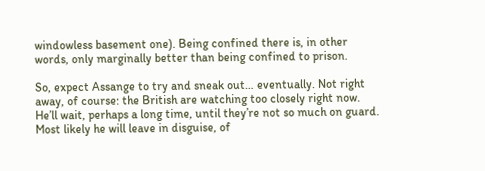windowless basement one). Being confined there is, in other words, only marginally better than being confined to prison.

So, expect Assange to try and sneak out… eventually. Not right away, of course: the British are watching too closely right now. He’ll wait, perhaps a long time, until they’re not so much on guard. Most likely he will leave in disguise, of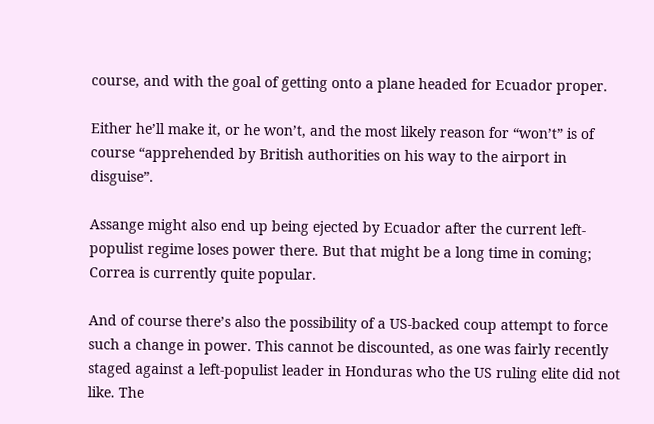course, and with the goal of getting onto a plane headed for Ecuador proper.

Either he’ll make it, or he won’t, and the most likely reason for “won’t” is of course “apprehended by British authorities on his way to the airport in disguise”.

Assange might also end up being ejected by Ecuador after the current left-populist regime loses power there. But that might be a long time in coming; Correa is currently quite popular.

And of course there’s also the possibility of a US-backed coup attempt to force such a change in power. This cannot be discounted, as one was fairly recently staged against a left-populist leader in Honduras who the US ruling elite did not like. The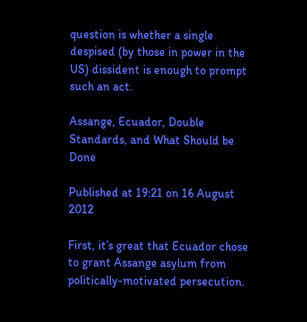question is whether a single despised (by those in power in the US) dissident is enough to prompt such an act.

Assange, Ecuador, Double Standards, and What Should be Done

Published at 19:21 on 16 August 2012

First, it’s great that Ecuador chose to grant Assange asylum from politically-motivated persecution.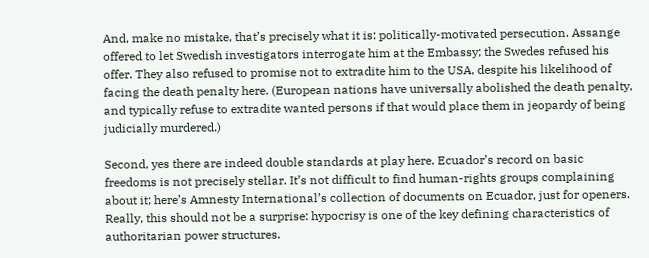And, make no mistake, that’s precisely what it is: politically-motivated persecution. Assange offered to let Swedish investigators interrogate him at the Embassy; the Swedes refused his offer. They also refused to promise not to extradite him to the USA, despite his likelihood of facing the death penalty here. (European nations have universally abolished the death penalty, and typically refuse to extradite wanted persons if that would place them in jeopardy of being judicially murdered.)

Second, yes there are indeed double standards at play here. Ecuador’s record on basic freedoms is not precisely stellar. It’s not difficult to find human-rights groups complaining about it; here’s Amnesty International’s collection of documents on Ecuador, just for openers. Really, this should not be a surprise: hypocrisy is one of the key defining characteristics of authoritarian power structures.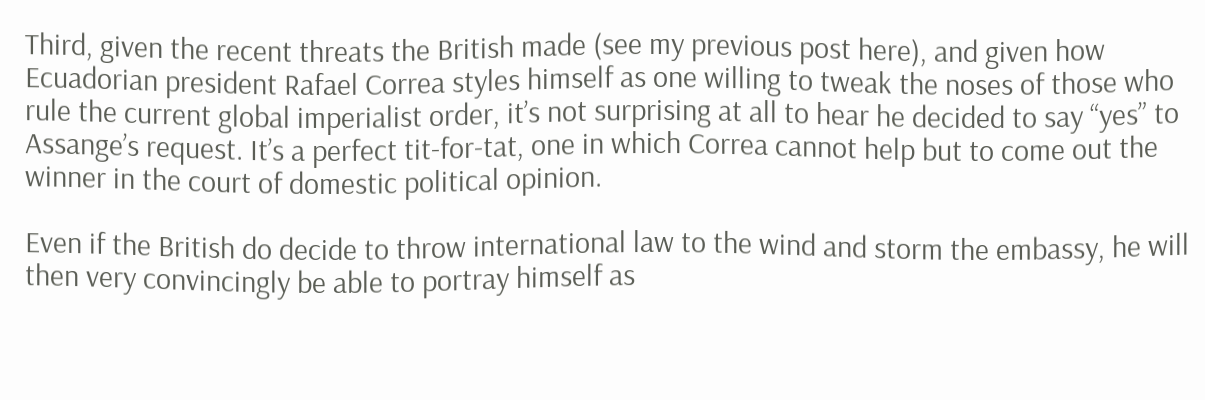Third, given the recent threats the British made (see my previous post here), and given how Ecuadorian president Rafael Correa styles himself as one willing to tweak the noses of those who rule the current global imperialist order, it’s not surprising at all to hear he decided to say “yes” to Assange’s request. It’s a perfect tit-for-tat, one in which Correa cannot help but to come out the winner in the court of domestic political opinion.

Even if the British do decide to throw international law to the wind and storm the embassy, he will then very convincingly be able to portray himself as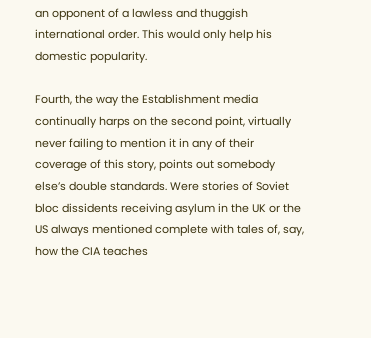an opponent of a lawless and thuggish international order. This would only help his domestic popularity.

Fourth, the way the Establishment media continually harps on the second point, virtually never failing to mention it in any of their coverage of this story, points out somebody else’s double standards. Were stories of Soviet bloc dissidents receiving asylum in the UK or the US always mentioned complete with tales of, say, how the CIA teaches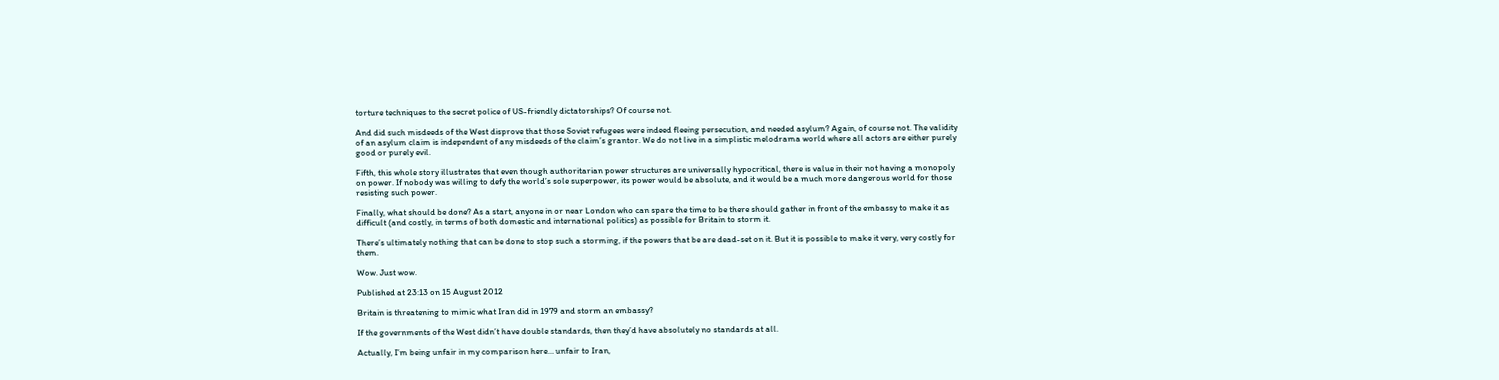torture techniques to the secret police of US-friendly dictatorships? Of course not.

And did such misdeeds of the West disprove that those Soviet refugees were indeed fleeing persecution, and needed asylum? Again, of course not. The validity of an asylum claim is independent of any misdeeds of the claim’s grantor. We do not live in a simplistic melodrama world where all actors are either purely good or purely evil.

Fifth, this whole story illustrates that even though authoritarian power structures are universally hypocritical, there is value in their not having a monopoly on power. If nobody was willing to defy the world’s sole superpower, its power would be absolute, and it would be a much more dangerous world for those resisting such power.

Finally, what should be done? As a start, anyone in or near London who can spare the time to be there should gather in front of the embassy to make it as difficult (and costly, in terms of both domestic and international politics) as possible for Britain to storm it.

There’s ultimately nothing that can be done to stop such a storming, if the powers that be are dead-set on it. But it is possible to make it very, very costly for them.

Wow. Just wow.

Published at 23:13 on 15 August 2012

Britain is threatening to mimic what Iran did in 1979 and storm an embassy?

If the governments of the West didn’t have double standards, then they’d have absolutely no standards at all.

Actually, I’m being unfair in my comparison here… unfair to Iran,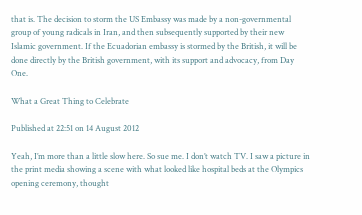that is. The decision to storm the US Embassy was made by a non-governmental group of young radicals in Iran, and then subsequently supported by their new Islamic government. If the Ecuadorian embassy is stormed by the British, it will be done directly by the British government, with its support and advocacy, from Day One.

What a Great Thing to Celebrate

Published at 22:51 on 14 August 2012

Yeah, I’m more than a little slow here. So sue me. I don’t watch TV. I saw a picture in the print media showing a scene with what looked like hospital beds at the Olympics opening ceremony, thought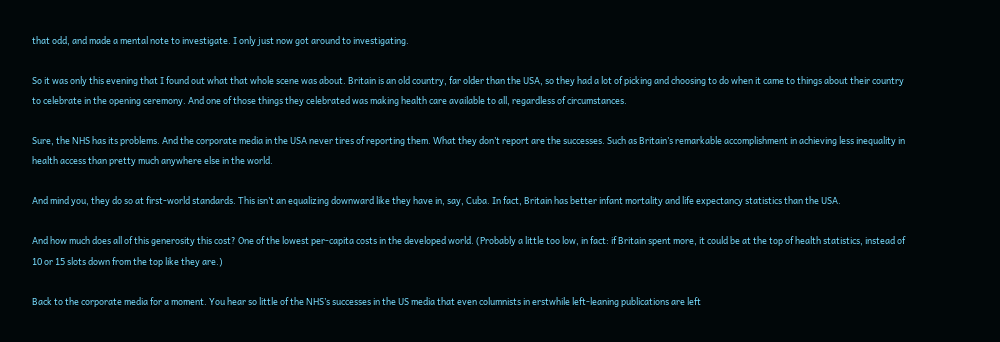that odd, and made a mental note to investigate. I only just now got around to investigating.

So it was only this evening that I found out what that whole scene was about. Britain is an old country, far older than the USA, so they had a lot of picking and choosing to do when it came to things about their country to celebrate in the opening ceremony. And one of those things they celebrated was making health care available to all, regardless of circumstances.

Sure, the NHS has its problems. And the corporate media in the USA never tires of reporting them. What they don’t report are the successes. Such as Britain’s remarkable accomplishment in achieving less inequality in health access than pretty much anywhere else in the world.

And mind you, they do so at first-world standards. This isn’t an equalizing downward like they have in, say, Cuba. In fact, Britain has better infant mortality and life expectancy statistics than the USA.

And how much does all of this generosity this cost? One of the lowest per-capita costs in the developed world. (Probably a little too low, in fact: if Britain spent more, it could be at the top of health statistics, instead of 10 or 15 slots down from the top like they are.)

Back to the corporate media for a moment. You hear so little of the NHS’s successes in the US media that even columnists in erstwhile left-leaning publications are left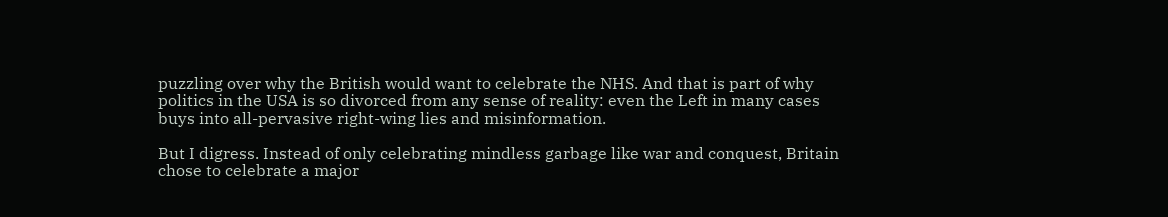puzzling over why the British would want to celebrate the NHS. And that is part of why politics in the USA is so divorced from any sense of reality: even the Left in many cases buys into all-pervasive right-wing lies and misinformation.

But I digress. Instead of only celebrating mindless garbage like war and conquest, Britain chose to celebrate a major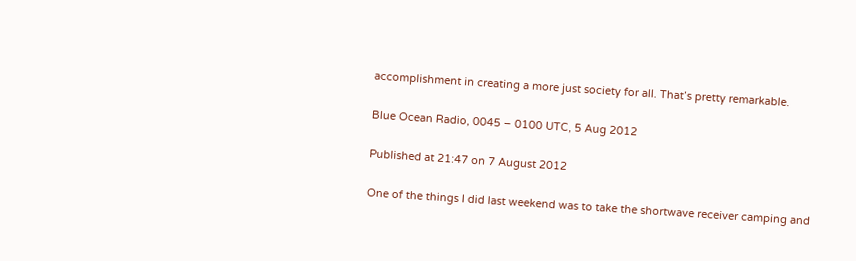accomplishment in creating a more just society for all. That’s pretty remarkable.

Blue Ocean Radio, 0045 – 0100 UTC, 5 Aug 2012

Published at 21:47 on 7 August 2012

One of the things I did last weekend was to take the shortwave receiver camping and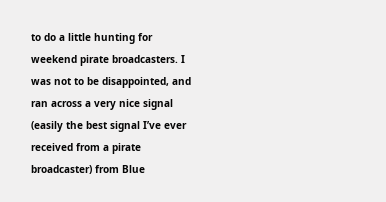to do a little hunting for weekend pirate broadcasters. I was not to be disappointed, and ran across a very nice signal (easily the best signal I’ve ever received from a pirate broadcaster) from Blue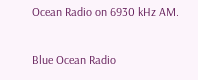Ocean Radio on 6930 kHz AM.

Blue Ocean Radio